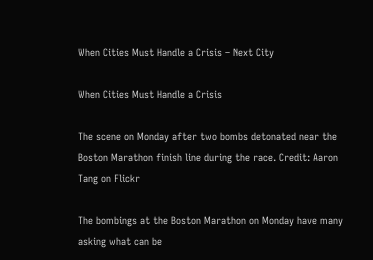When Cities Must Handle a Crisis – Next City

When Cities Must Handle a Crisis

The scene on Monday after two bombs detonated near the Boston Marathon finish line during the race. Credit: Aaron Tang on Flickr

The bombings at the Boston Marathon on Monday have many asking what can be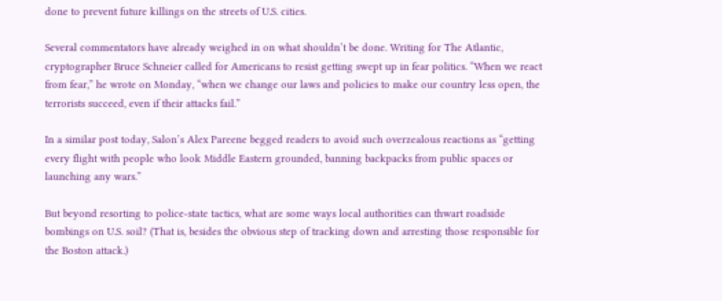done to prevent future killings on the streets of U.S. cities.

Several commentators have already weighed in on what shouldn’t be done. Writing for The Atlantic, cryptographer Bruce Schneier called for Americans to resist getting swept up in fear politics. “When we react from fear,” he wrote on Monday, “when we change our laws and policies to make our country less open, the terrorists succeed, even if their attacks fail.”

In a similar post today, Salon’s Alex Pareene begged readers to avoid such overzealous reactions as “getting every flight with people who look Middle Eastern grounded, banning backpacks from public spaces or launching any wars.”

But beyond resorting to police-state tactics, what are some ways local authorities can thwart roadside bombings on U.S. soil? (That is, besides the obvious step of tracking down and arresting those responsible for the Boston attack.)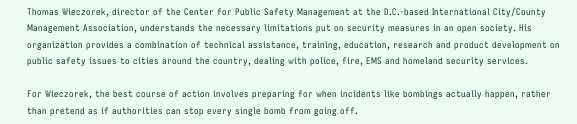Thomas Wieczorek, director of the Center for Public Safety Management at the D.C.-based International City/County Management Association, understands the necessary limitations put on security measures in an open society. His organization provides a combination of technical assistance, training, education, research and product development on public safety issues to cities around the country, dealing with police, fire, EMS and homeland security services.

For Wieczorek, the best course of action involves preparing for when incidents like bombings actually happen, rather than pretend as if authorities can stop every single bomb from going off.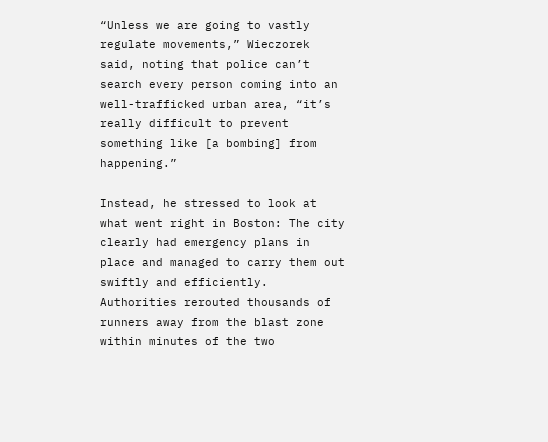“Unless we are going to vastly regulate movements,” Wieczorek said, noting that police can’t search every person coming into an well-trafficked urban area, “it’s really difficult to prevent something like [a bombing] from happening.”

Instead, he stressed to look at what went right in Boston: The city clearly had emergency plans in place and managed to carry them out swiftly and efficiently. Authorities rerouted thousands of runners away from the blast zone within minutes of the two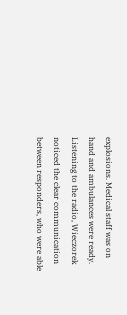explosions. Medical staff was on hand and ambulances were ready. Listening to the radio, Wieczorek noticed the clear communication between responders, who were able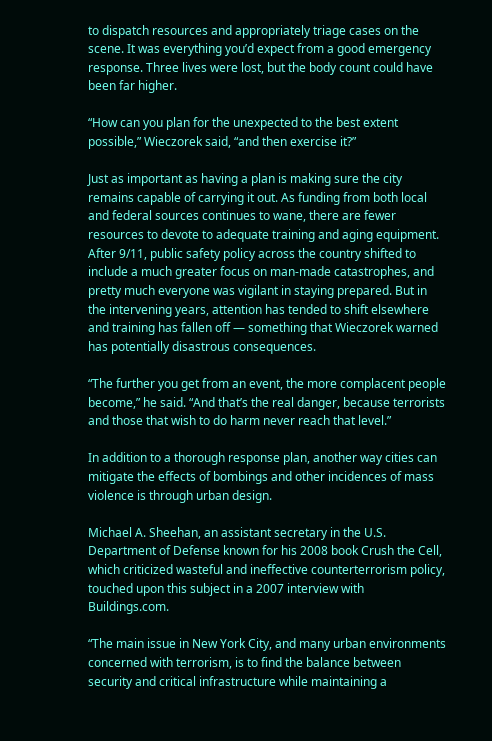to dispatch resources and appropriately triage cases on the scene. It was everything you’d expect from a good emergency response. Three lives were lost, but the body count could have been far higher.

“How can you plan for the unexpected to the best extent possible,” Wieczorek said, “and then exercise it?”

Just as important as having a plan is making sure the city remains capable of carrying it out. As funding from both local and federal sources continues to wane, there are fewer resources to devote to adequate training and aging equipment. After 9/11, public safety policy across the country shifted to include a much greater focus on man-made catastrophes, and pretty much everyone was vigilant in staying prepared. But in the intervening years, attention has tended to shift elsewhere and training has fallen off — something that Wieczorek warned has potentially disastrous consequences.

“The further you get from an event, the more complacent people become,” he said. “And that’s the real danger, because terrorists and those that wish to do harm never reach that level.”

In addition to a thorough response plan, another way cities can mitigate the effects of bombings and other incidences of mass violence is through urban design.

Michael A. Sheehan, an assistant secretary in the U.S. Department of Defense known for his 2008 book Crush the Cell, which criticized wasteful and ineffective counterterrorism policy, touched upon this subject in a 2007 interview with Buildings.com.

“The main issue in New York City, and many urban environments concerned with terrorism, is to find the balance between security and critical infrastructure while maintaining a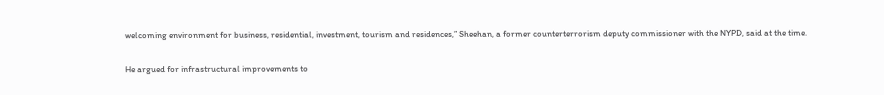welcoming environment for business, residential, investment, tourism and residences,” Sheehan, a former counterterrorism deputy commissioner with the NYPD, said at the time.

He argued for infrastructural improvements to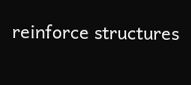reinforce structures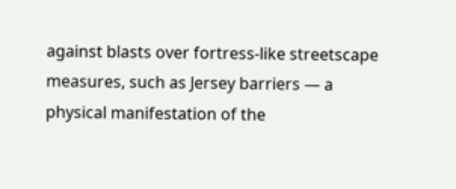against blasts over fortress-like streetscape measures, such as Jersey barriers — a physical manifestation of the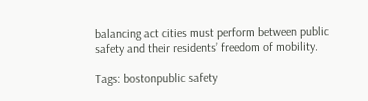balancing act cities must perform between public safety and their residents’ freedom of mobility.

Tags: bostonpublic safety